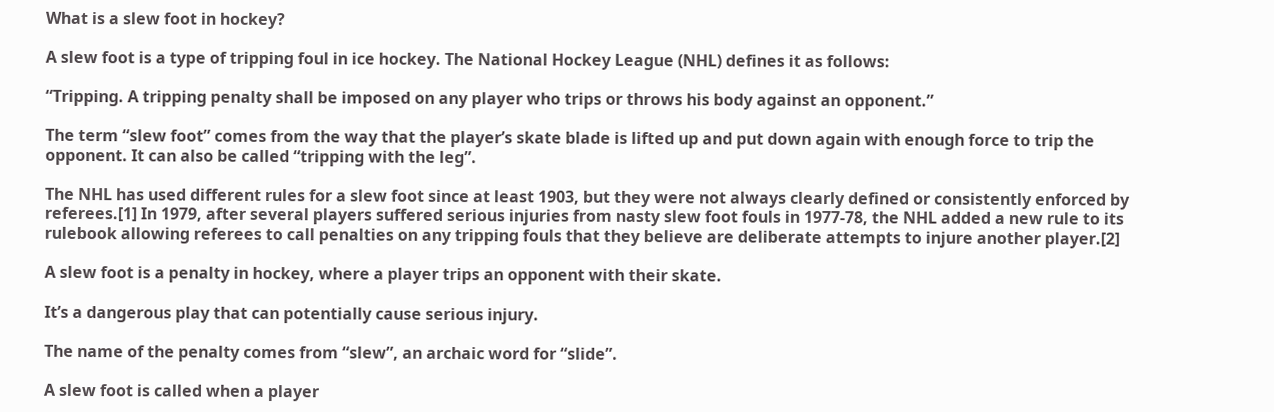What is a slew foot in hockey?

A slew foot is a type of tripping foul in ice hockey. The National Hockey League (NHL) defines it as follows:

“Tripping. A tripping penalty shall be imposed on any player who trips or throws his body against an opponent.”

The term “slew foot” comes from the way that the player’s skate blade is lifted up and put down again with enough force to trip the opponent. It can also be called “tripping with the leg”.

The NHL has used different rules for a slew foot since at least 1903, but they were not always clearly defined or consistently enforced by referees.[1] In 1979, after several players suffered serious injuries from nasty slew foot fouls in 1977-78, the NHL added a new rule to its rulebook allowing referees to call penalties on any tripping fouls that they believe are deliberate attempts to injure another player.[2]

A slew foot is a penalty in hockey, where a player trips an opponent with their skate.

It’s a dangerous play that can potentially cause serious injury.

The name of the penalty comes from “slew”, an archaic word for “slide”.

A slew foot is called when a player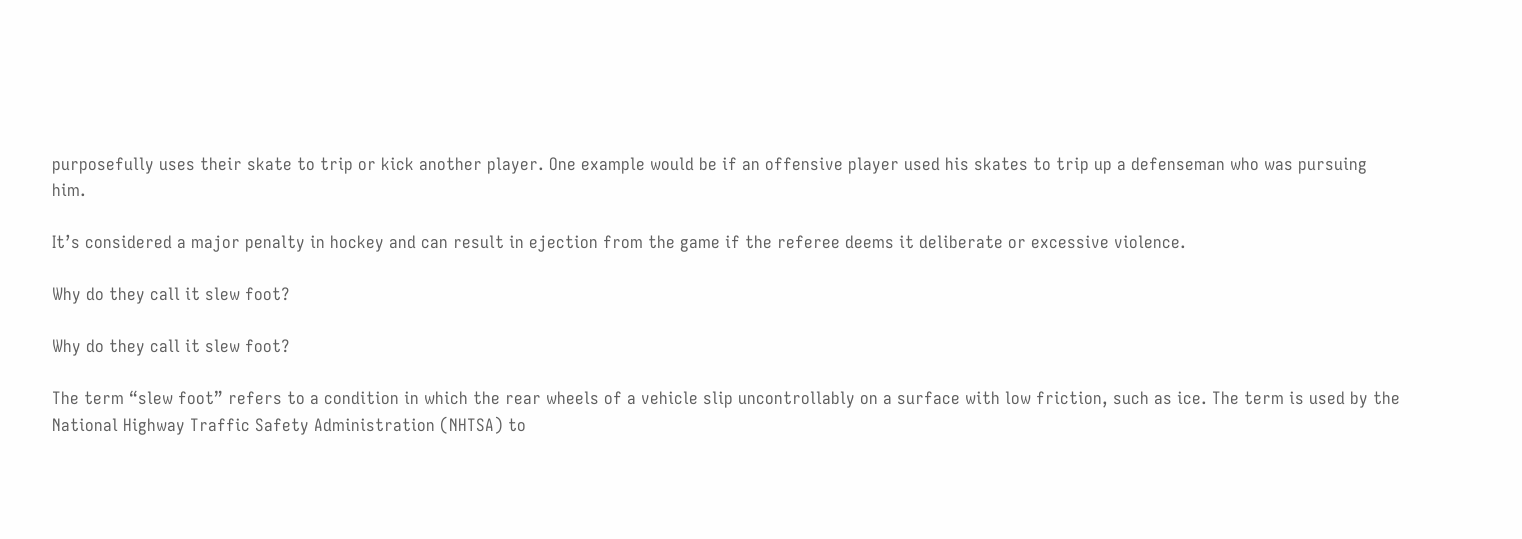purposefully uses their skate to trip or kick another player. One example would be if an offensive player used his skates to trip up a defenseman who was pursuing him.

It’s considered a major penalty in hockey and can result in ejection from the game if the referee deems it deliberate or excessive violence.

Why do they call it slew foot?

Why do they call it slew foot?

The term “slew foot” refers to a condition in which the rear wheels of a vehicle slip uncontrollably on a surface with low friction, such as ice. The term is used by the National Highway Traffic Safety Administration (NHTSA) to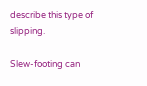describe this type of slipping.

Slew-footing can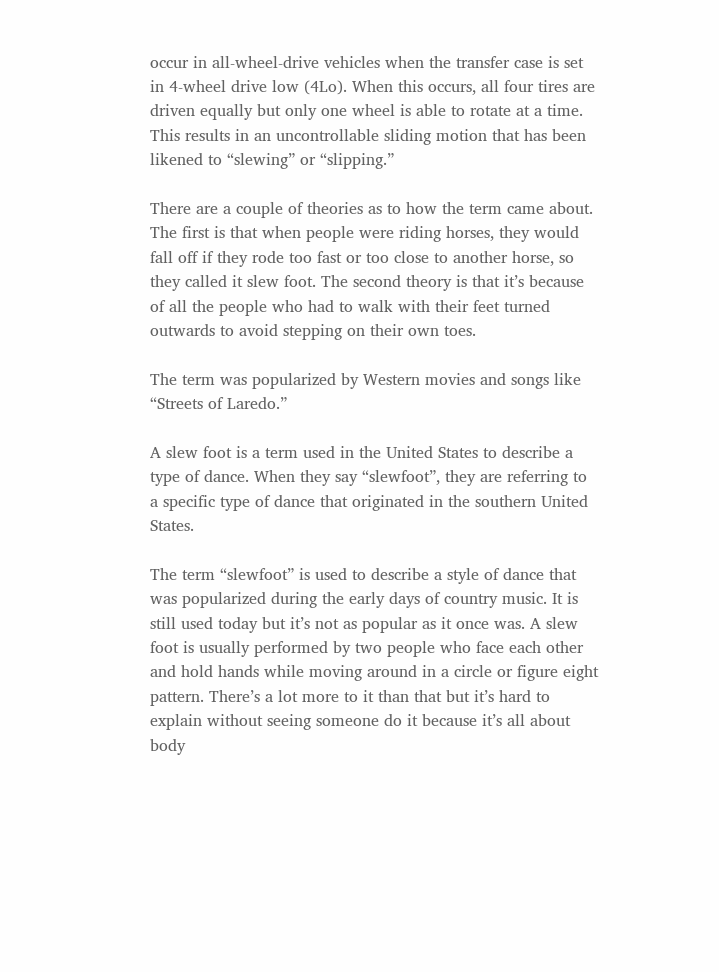occur in all-wheel-drive vehicles when the transfer case is set in 4-wheel drive low (4Lo). When this occurs, all four tires are driven equally but only one wheel is able to rotate at a time. This results in an uncontrollable sliding motion that has been likened to “slewing” or “slipping.”

There are a couple of theories as to how the term came about. The first is that when people were riding horses, they would fall off if they rode too fast or too close to another horse, so they called it slew foot. The second theory is that it’s because of all the people who had to walk with their feet turned outwards to avoid stepping on their own toes.

The term was popularized by Western movies and songs like “Streets of Laredo.”

A slew foot is a term used in the United States to describe a type of dance. When they say “slewfoot”, they are referring to a specific type of dance that originated in the southern United States.

The term “slewfoot” is used to describe a style of dance that was popularized during the early days of country music. It is still used today but it’s not as popular as it once was. A slew foot is usually performed by two people who face each other and hold hands while moving around in a circle or figure eight pattern. There’s a lot more to it than that but it’s hard to explain without seeing someone do it because it’s all about body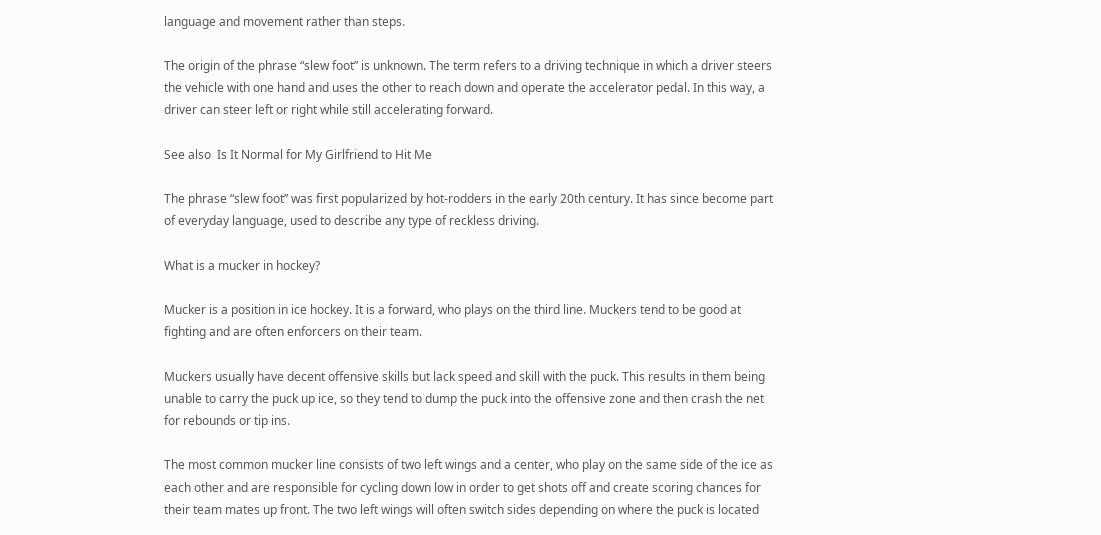language and movement rather than steps.

The origin of the phrase “slew foot” is unknown. The term refers to a driving technique in which a driver steers the vehicle with one hand and uses the other to reach down and operate the accelerator pedal. In this way, a driver can steer left or right while still accelerating forward.

See also  Is It Normal for My Girlfriend to Hit Me

The phrase “slew foot” was first popularized by hot-rodders in the early 20th century. It has since become part of everyday language, used to describe any type of reckless driving.

What is a mucker in hockey?

Mucker is a position in ice hockey. It is a forward, who plays on the third line. Muckers tend to be good at fighting and are often enforcers on their team.

Muckers usually have decent offensive skills but lack speed and skill with the puck. This results in them being unable to carry the puck up ice, so they tend to dump the puck into the offensive zone and then crash the net for rebounds or tip ins.

The most common mucker line consists of two left wings and a center, who play on the same side of the ice as each other and are responsible for cycling down low in order to get shots off and create scoring chances for their team mates up front. The two left wings will often switch sides depending on where the puck is located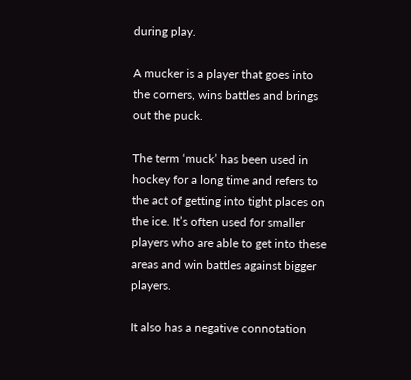during play.

A mucker is a player that goes into the corners, wins battles and brings out the puck.

The term ‘muck’ has been used in hockey for a long time and refers to the act of getting into tight places on the ice. It’s often used for smaller players who are able to get into these areas and win battles against bigger players.

It also has a negative connotation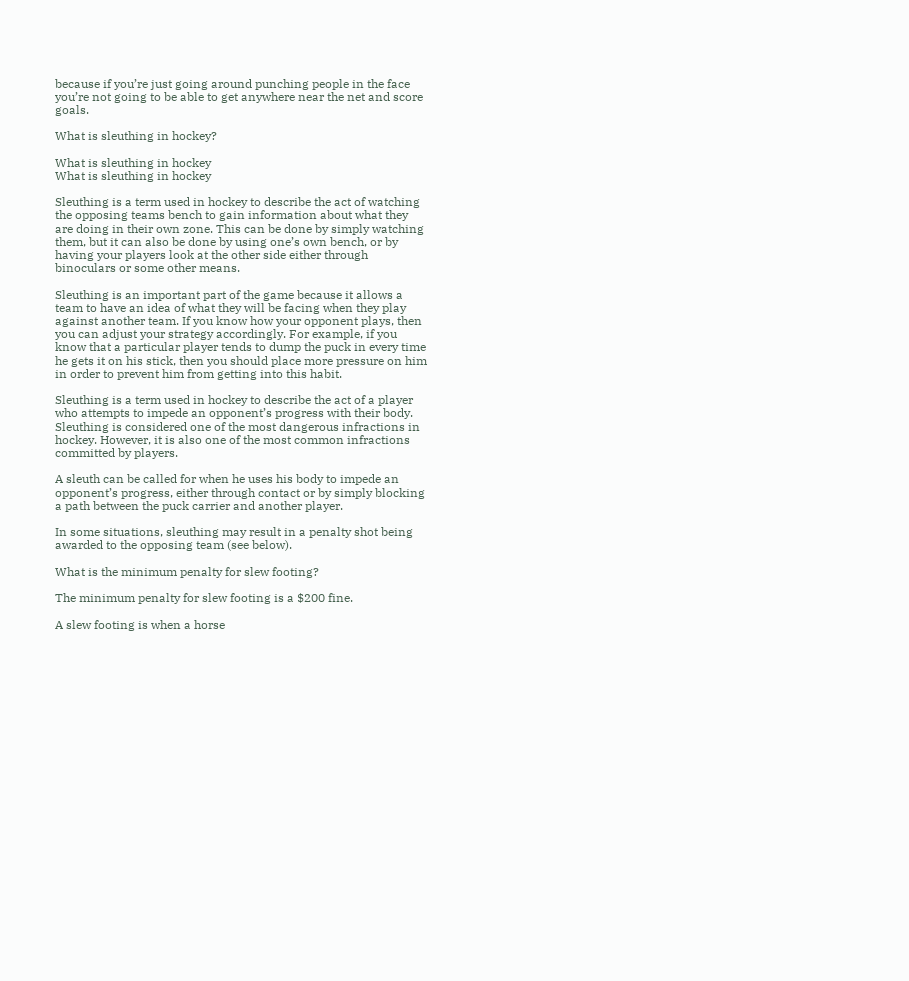because if you’re just going around punching people in the face you’re not going to be able to get anywhere near the net and score goals.

What is sleuthing in hockey?

What is sleuthing in hockey
What is sleuthing in hockey

Sleuthing is a term used in hockey to describe the act of watching the opposing teams bench to gain information about what they are doing in their own zone. This can be done by simply watching them, but it can also be done by using one’s own bench, or by having your players look at the other side either through binoculars or some other means.

Sleuthing is an important part of the game because it allows a team to have an idea of what they will be facing when they play against another team. If you know how your opponent plays, then you can adjust your strategy accordingly. For example, if you know that a particular player tends to dump the puck in every time he gets it on his stick, then you should place more pressure on him in order to prevent him from getting into this habit.

Sleuthing is a term used in hockey to describe the act of a player who attempts to impede an opponent’s progress with their body. Sleuthing is considered one of the most dangerous infractions in hockey. However, it is also one of the most common infractions committed by players.

A sleuth can be called for when he uses his body to impede an opponent’s progress, either through contact or by simply blocking a path between the puck carrier and another player.

In some situations, sleuthing may result in a penalty shot being awarded to the opposing team (see below).

What is the minimum penalty for slew footing?

The minimum penalty for slew footing is a $200 fine.

A slew footing is when a horse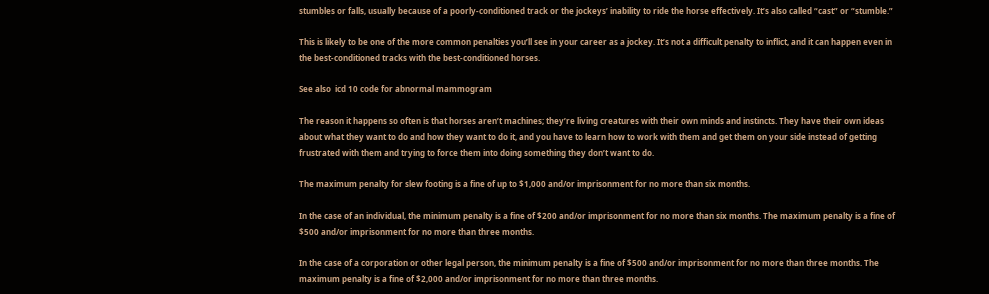stumbles or falls, usually because of a poorly-conditioned track or the jockeys’ inability to ride the horse effectively. It’s also called “cast” or “stumble.”

This is likely to be one of the more common penalties you’ll see in your career as a jockey. It’s not a difficult penalty to inflict, and it can happen even in the best-conditioned tracks with the best-conditioned horses.

See also  icd 10 code for abnormal mammogram

The reason it happens so often is that horses aren’t machines; they’re living creatures with their own minds and instincts. They have their own ideas about what they want to do and how they want to do it, and you have to learn how to work with them and get them on your side instead of getting frustrated with them and trying to force them into doing something they don’t want to do.

The maximum penalty for slew footing is a fine of up to $1,000 and/or imprisonment for no more than six months.

In the case of an individual, the minimum penalty is a fine of $200 and/or imprisonment for no more than six months. The maximum penalty is a fine of $500 and/or imprisonment for no more than three months.

In the case of a corporation or other legal person, the minimum penalty is a fine of $500 and/or imprisonment for no more than three months. The maximum penalty is a fine of $2,000 and/or imprisonment for no more than three months.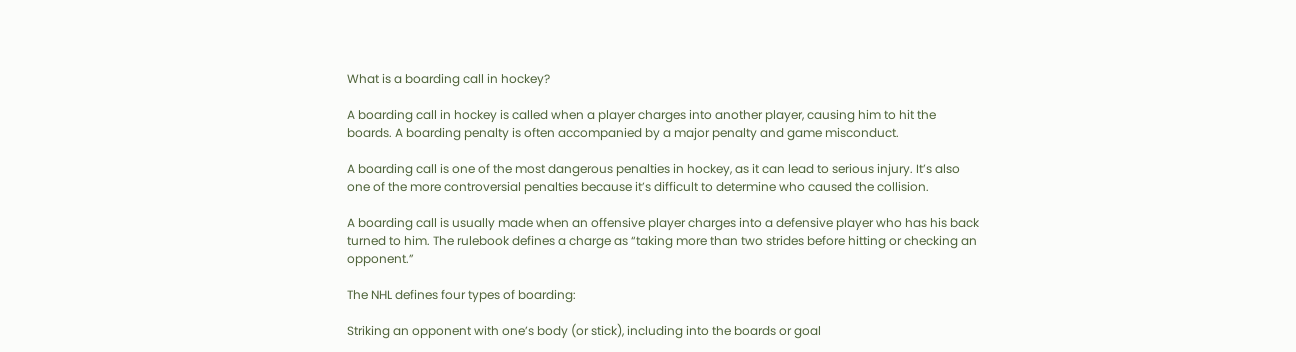What is a boarding call in hockey?

A boarding call in hockey is called when a player charges into another player, causing him to hit the boards. A boarding penalty is often accompanied by a major penalty and game misconduct.

A boarding call is one of the most dangerous penalties in hockey, as it can lead to serious injury. It’s also one of the more controversial penalties because it’s difficult to determine who caused the collision.

A boarding call is usually made when an offensive player charges into a defensive player who has his back turned to him. The rulebook defines a charge as “taking more than two strides before hitting or checking an opponent.”

The NHL defines four types of boarding:

Striking an opponent with one’s body (or stick), including into the boards or goal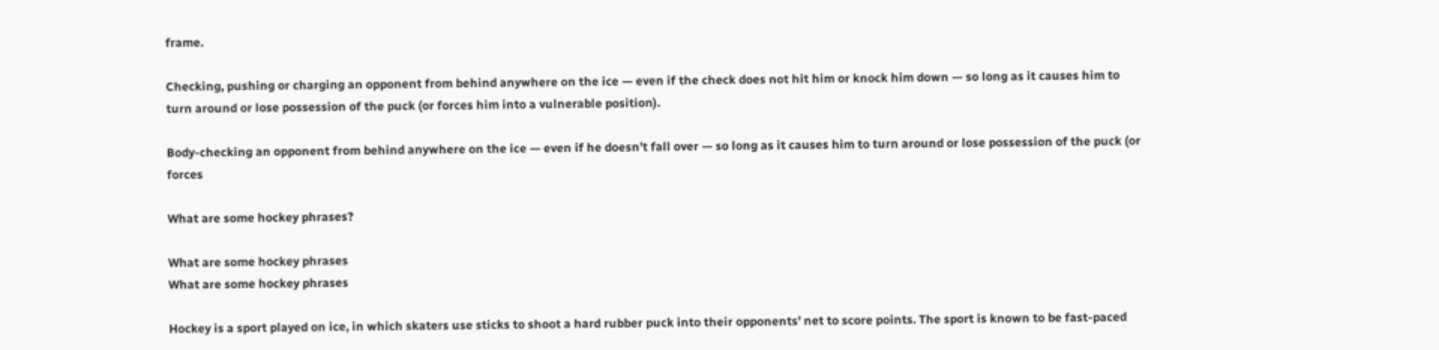frame.

Checking, pushing or charging an opponent from behind anywhere on the ice — even if the check does not hit him or knock him down — so long as it causes him to turn around or lose possession of the puck (or forces him into a vulnerable position).

Body-checking an opponent from behind anywhere on the ice — even if he doesn’t fall over — so long as it causes him to turn around or lose possession of the puck (or forces

What are some hockey phrases?

What are some hockey phrases
What are some hockey phrases

Hockey is a sport played on ice, in which skaters use sticks to shoot a hard rubber puck into their opponents’ net to score points. The sport is known to be fast-paced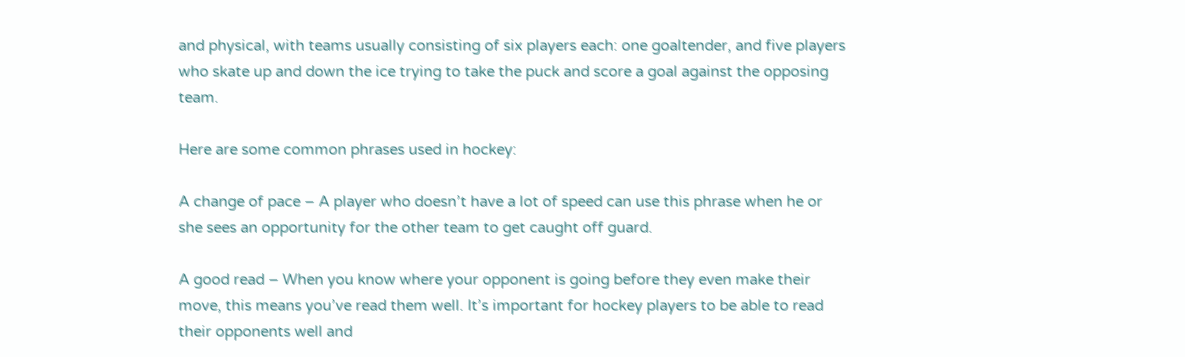and physical, with teams usually consisting of six players each: one goaltender, and five players who skate up and down the ice trying to take the puck and score a goal against the opposing team.

Here are some common phrases used in hockey:

A change of pace – A player who doesn’t have a lot of speed can use this phrase when he or she sees an opportunity for the other team to get caught off guard.

A good read – When you know where your opponent is going before they even make their move, this means you’ve read them well. It’s important for hockey players to be able to read their opponents well and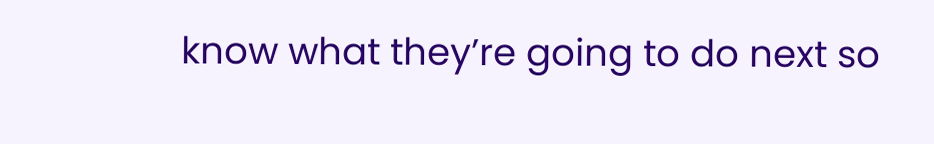know what they’re going to do next so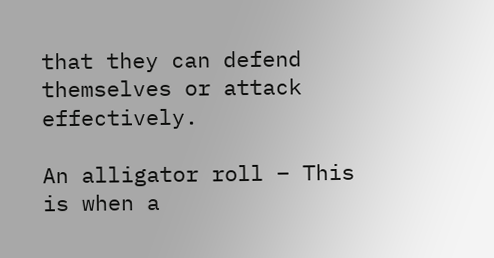that they can defend themselves or attack effectively.

An alligator roll – This is when a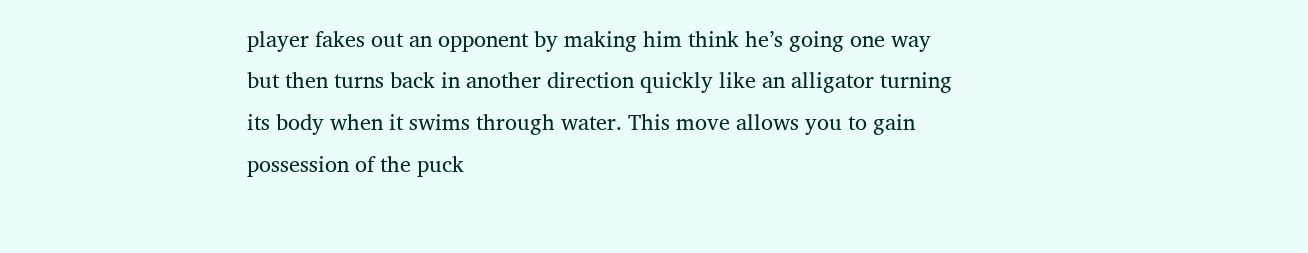player fakes out an opponent by making him think he’s going one way but then turns back in another direction quickly like an alligator turning its body when it swims through water. This move allows you to gain possession of the puck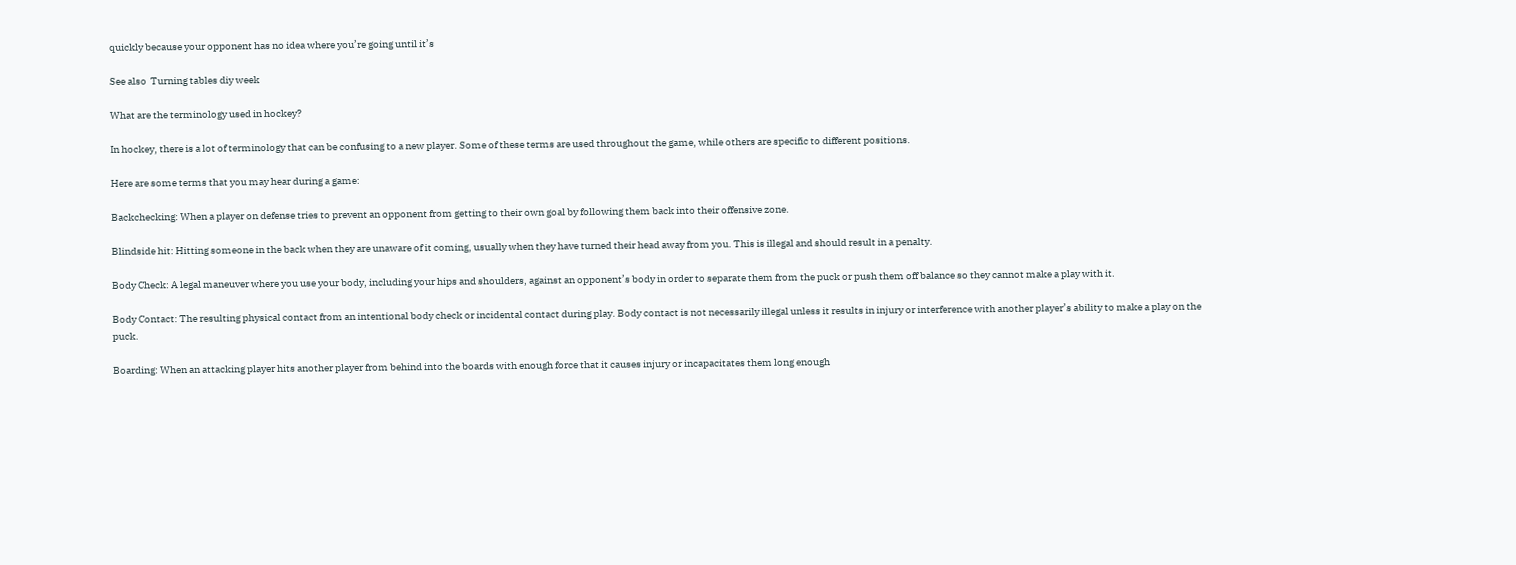quickly because your opponent has no idea where you’re going until it’s

See also  Turning tables diy week

What are the terminology used in hockey?

In hockey, there is a lot of terminology that can be confusing to a new player. Some of these terms are used throughout the game, while others are specific to different positions.

Here are some terms that you may hear during a game:

Backchecking: When a player on defense tries to prevent an opponent from getting to their own goal by following them back into their offensive zone.

Blindside hit: Hitting someone in the back when they are unaware of it coming, usually when they have turned their head away from you. This is illegal and should result in a penalty.

Body Check: A legal maneuver where you use your body, including your hips and shoulders, against an opponent’s body in order to separate them from the puck or push them off balance so they cannot make a play with it.

Body Contact: The resulting physical contact from an intentional body check or incidental contact during play. Body contact is not necessarily illegal unless it results in injury or interference with another player’s ability to make a play on the puck.

Boarding: When an attacking player hits another player from behind into the boards with enough force that it causes injury or incapacitates them long enough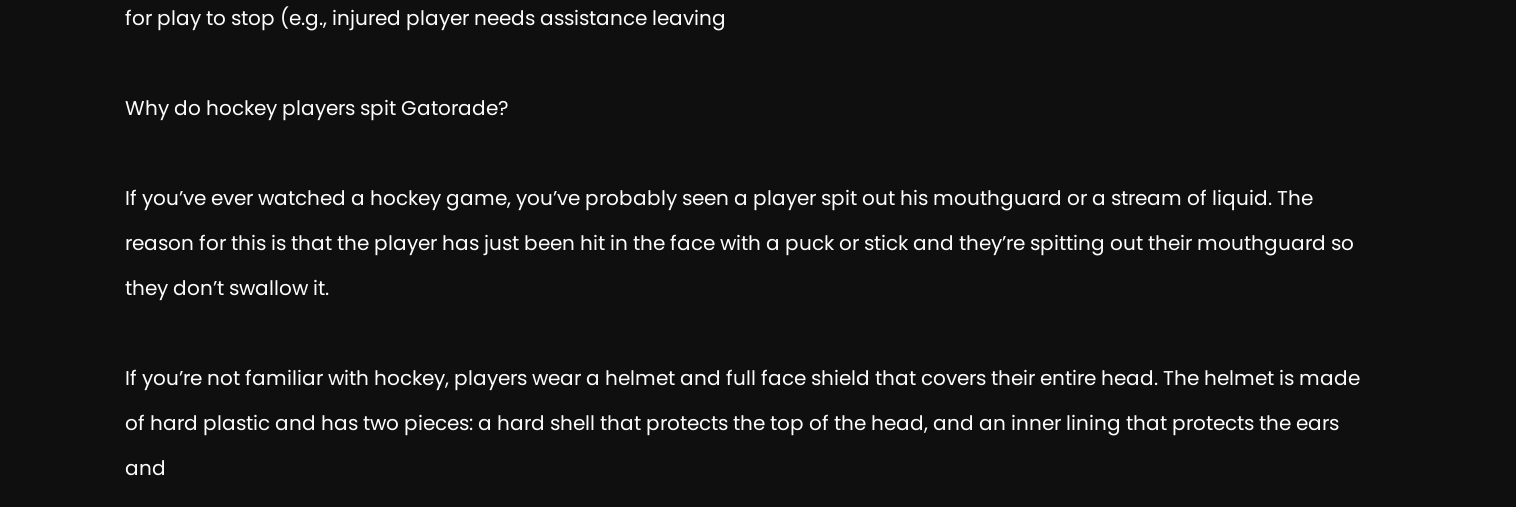for play to stop (e.g., injured player needs assistance leaving

Why do hockey players spit Gatorade?

If you’ve ever watched a hockey game, you’ve probably seen a player spit out his mouthguard or a stream of liquid. The reason for this is that the player has just been hit in the face with a puck or stick and they’re spitting out their mouthguard so they don’t swallow it.

If you’re not familiar with hockey, players wear a helmet and full face shield that covers their entire head. The helmet is made of hard plastic and has two pieces: a hard shell that protects the top of the head, and an inner lining that protects the ears and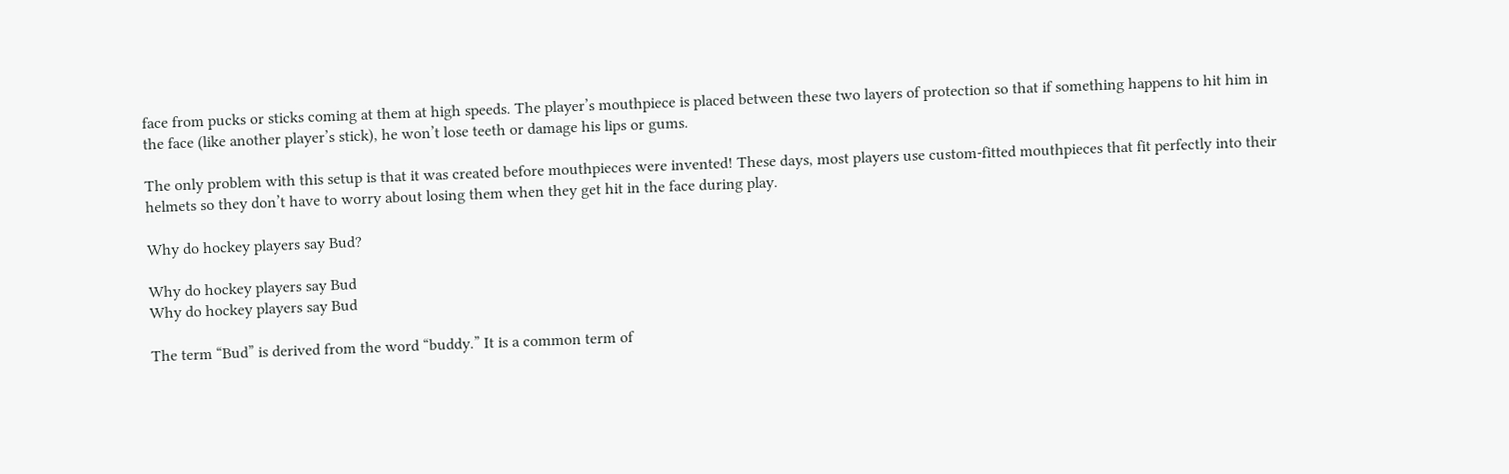face from pucks or sticks coming at them at high speeds. The player’s mouthpiece is placed between these two layers of protection so that if something happens to hit him in the face (like another player’s stick), he won’t lose teeth or damage his lips or gums.

The only problem with this setup is that it was created before mouthpieces were invented! These days, most players use custom-fitted mouthpieces that fit perfectly into their helmets so they don’t have to worry about losing them when they get hit in the face during play.

Why do hockey players say Bud?

Why do hockey players say Bud
Why do hockey players say Bud

The term “Bud” is derived from the word “buddy.” It is a common term of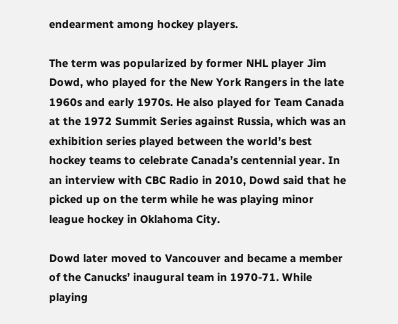endearment among hockey players.

The term was popularized by former NHL player Jim Dowd, who played for the New York Rangers in the late 1960s and early 1970s. He also played for Team Canada at the 1972 Summit Series against Russia, which was an exhibition series played between the world’s best hockey teams to celebrate Canada’s centennial year. In an interview with CBC Radio in 2010, Dowd said that he picked up on the term while he was playing minor league hockey in Oklahoma City.

Dowd later moved to Vancouver and became a member of the Canucks’ inaugural team in 1970-71. While playing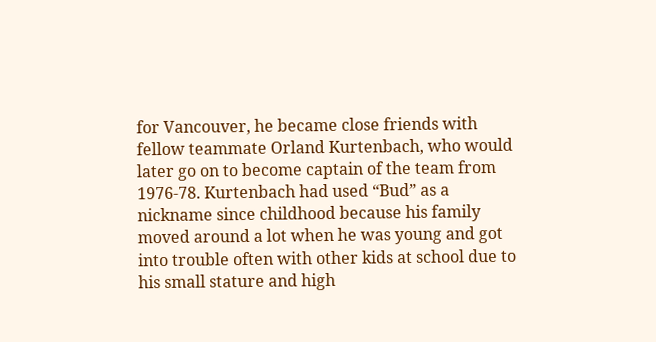for Vancouver, he became close friends with fellow teammate Orland Kurtenbach, who would later go on to become captain of the team from 1976-78. Kurtenbach had used “Bud” as a nickname since childhood because his family moved around a lot when he was young and got into trouble often with other kids at school due to his small stature and high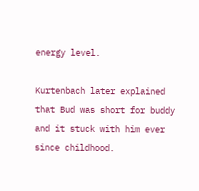energy level.

Kurtenbach later explained that Bud was short for buddy and it stuck with him ever since childhood.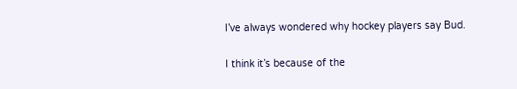I’ve always wondered why hockey players say Bud.

I think it’s because of the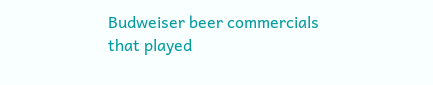Budweiser beer commercials that played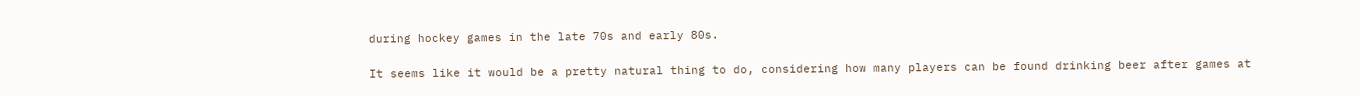during hockey games in the late 70s and early 80s.

It seems like it would be a pretty natural thing to do, considering how many players can be found drinking beer after games at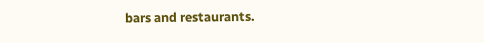bars and restaurants.